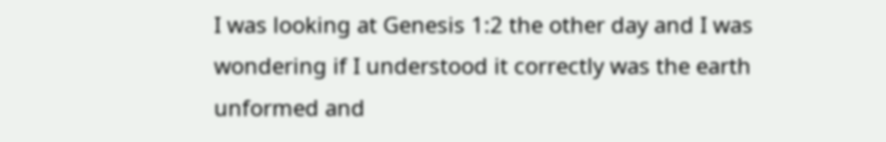I was looking at Genesis 1:2 the other day and I was wondering if I understood it correctly was the earth unformed and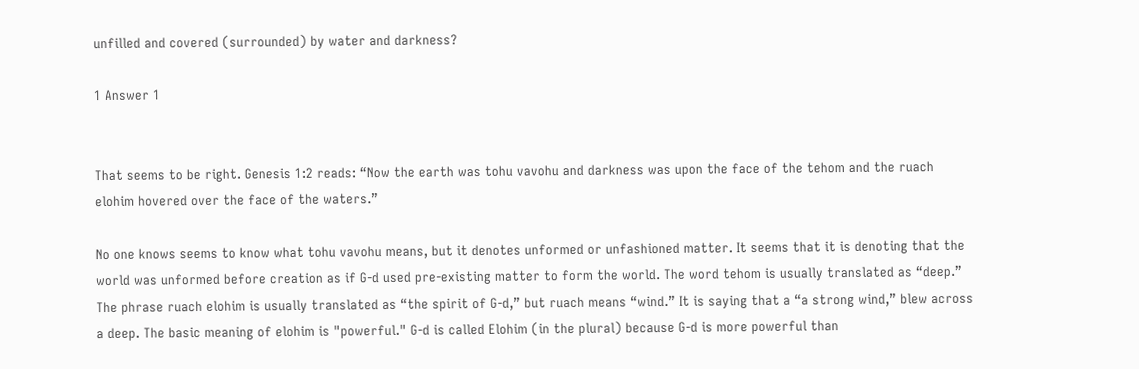unfilled and covered (surrounded) by water and darkness?

1 Answer 1


That seems to be right. Genesis 1:2 reads: “Now the earth was tohu vavohu and darkness was upon the face of the tehom and the ruach elohim hovered over the face of the waters.”

No one knows seems to know what tohu vavohu means, but it denotes unformed or unfashioned matter. It seems that it is denoting that the world was unformed before creation as if G-d used pre-existing matter to form the world. The word tehom is usually translated as “deep.” The phrase ruach elohim is usually translated as “the spirit of G-d,” but ruach means “wind.” It is saying that a “a strong wind,” blew across a deep. The basic meaning of elohim is "powerful." G-d is called Elohim (in the plural) because G-d is more powerful than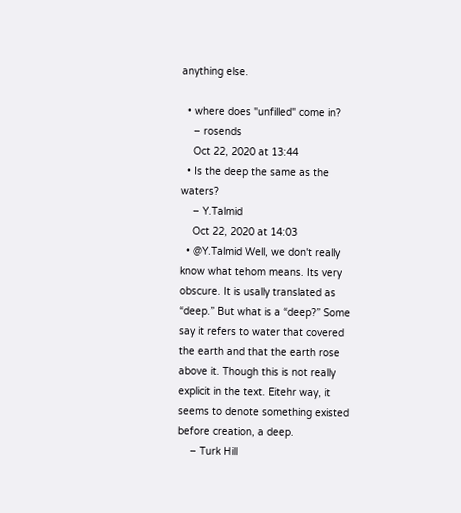anything else.

  • where does "unfilled" come in?
    – rosends
    Oct 22, 2020 at 13:44
  • Is the deep the same as the waters?
    – Y.Talmid
    Oct 22, 2020 at 14:03
  • @Y.Talmid Well, we don't really know what tehom means. Its very obscure. It is usally translated as “deep.” But what is a “deep?” Some say it refers to water that covered the earth and that the earth rose above it. Though this is not really explicit in the text. Eitehr way, it seems to denote something existed before creation, a deep.
    – Turk Hill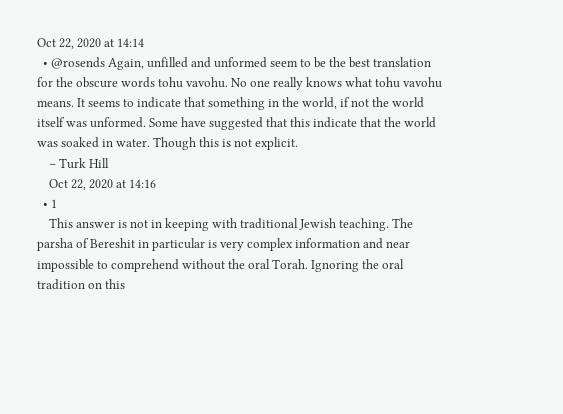Oct 22, 2020 at 14:14
  • @rosends Again, unfilled and unformed seem to be the best translation for the obscure words tohu vavohu. No one really knows what tohu vavohu means. It seems to indicate that something in the world, if not the world itself was unformed. Some have suggested that this indicate that the world was soaked in water. Though this is not explicit.
    – Turk Hill
    Oct 22, 2020 at 14:16
  • 1
    This answer is not in keeping with traditional Jewish teaching. The parsha of Bereshit in particular is very complex information and near impossible to comprehend without the oral Torah. Ignoring the oral tradition on this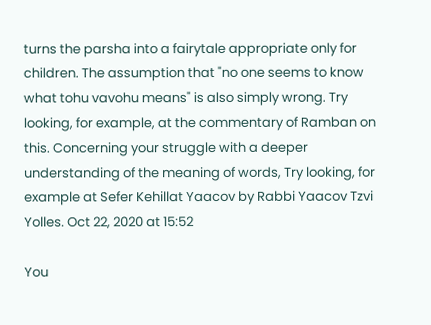turns the parsha into a fairytale appropriate only for children. The assumption that "no one seems to know what tohu vavohu means" is also simply wrong. Try looking, for example, at the commentary of Ramban on this. Concerning your struggle with a deeper understanding of the meaning of words, Try looking, for example at Sefer Kehillat Yaacov by Rabbi Yaacov Tzvi Yolles. Oct 22, 2020 at 15:52

You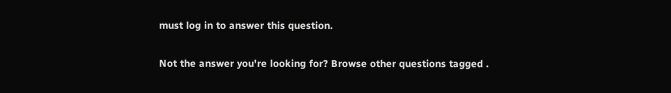must log in to answer this question.

Not the answer you're looking for? Browse other questions tagged .